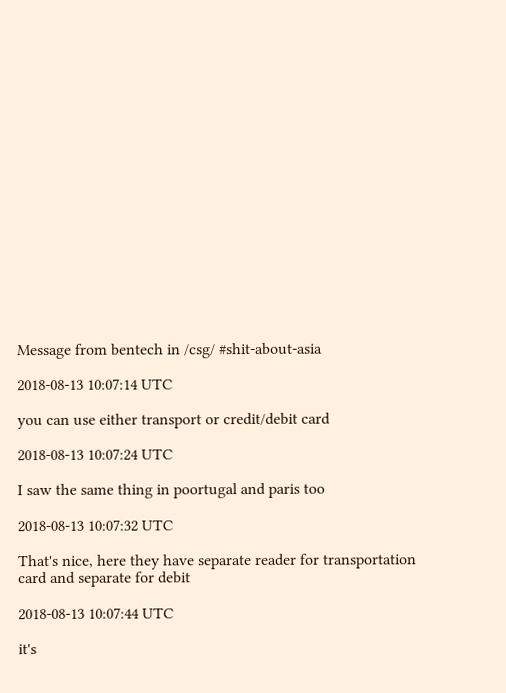Message from bentech in /csg/ #shit-about-asia

2018-08-13 10:07:14 UTC

you can use either transport or credit/debit card

2018-08-13 10:07:24 UTC

I saw the same thing in poortugal and paris too

2018-08-13 10:07:32 UTC

That's nice, here they have separate reader for transportation card and separate for debit

2018-08-13 10:07:44 UTC

it's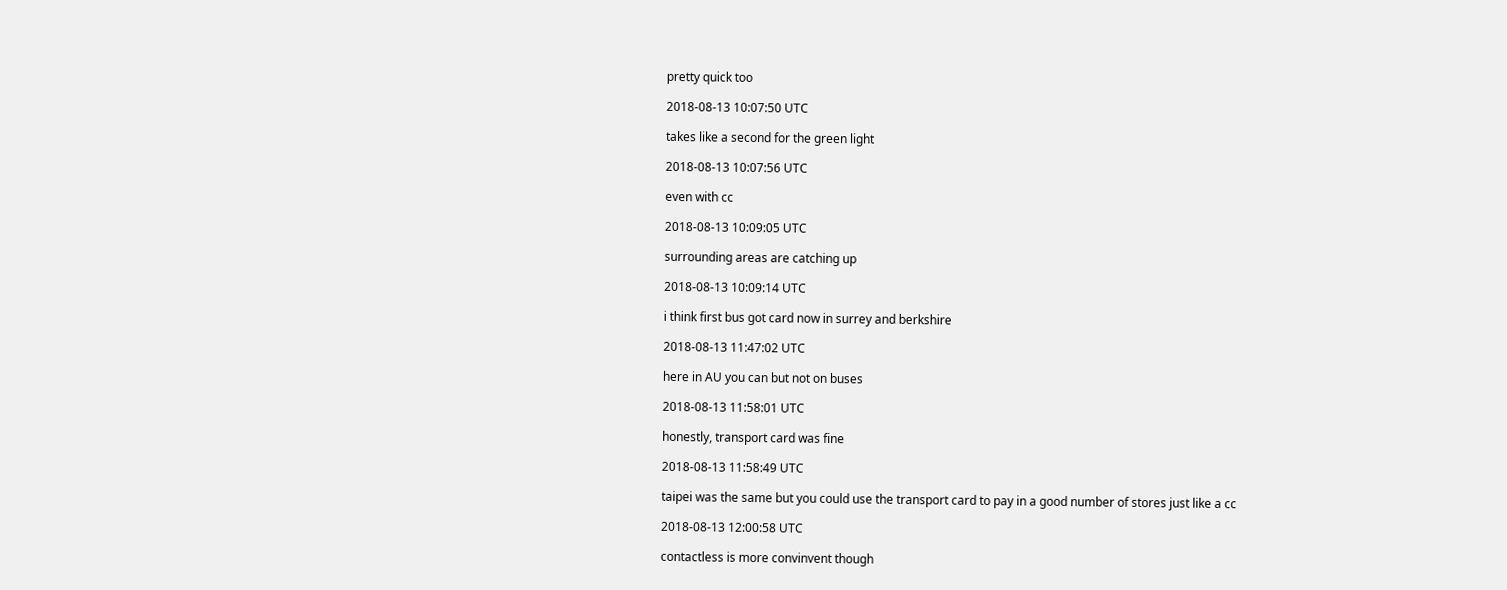pretty quick too

2018-08-13 10:07:50 UTC

takes like a second for the green light

2018-08-13 10:07:56 UTC

even with cc

2018-08-13 10:09:05 UTC

surrounding areas are catching up

2018-08-13 10:09:14 UTC

i think first bus got card now in surrey and berkshire

2018-08-13 11:47:02 UTC

here in AU you can but not on buses

2018-08-13 11:58:01 UTC

honestly, transport card was fine

2018-08-13 11:58:49 UTC

taipei was the same but you could use the transport card to pay in a good number of stores just like a cc

2018-08-13 12:00:58 UTC

contactless is more convinvent though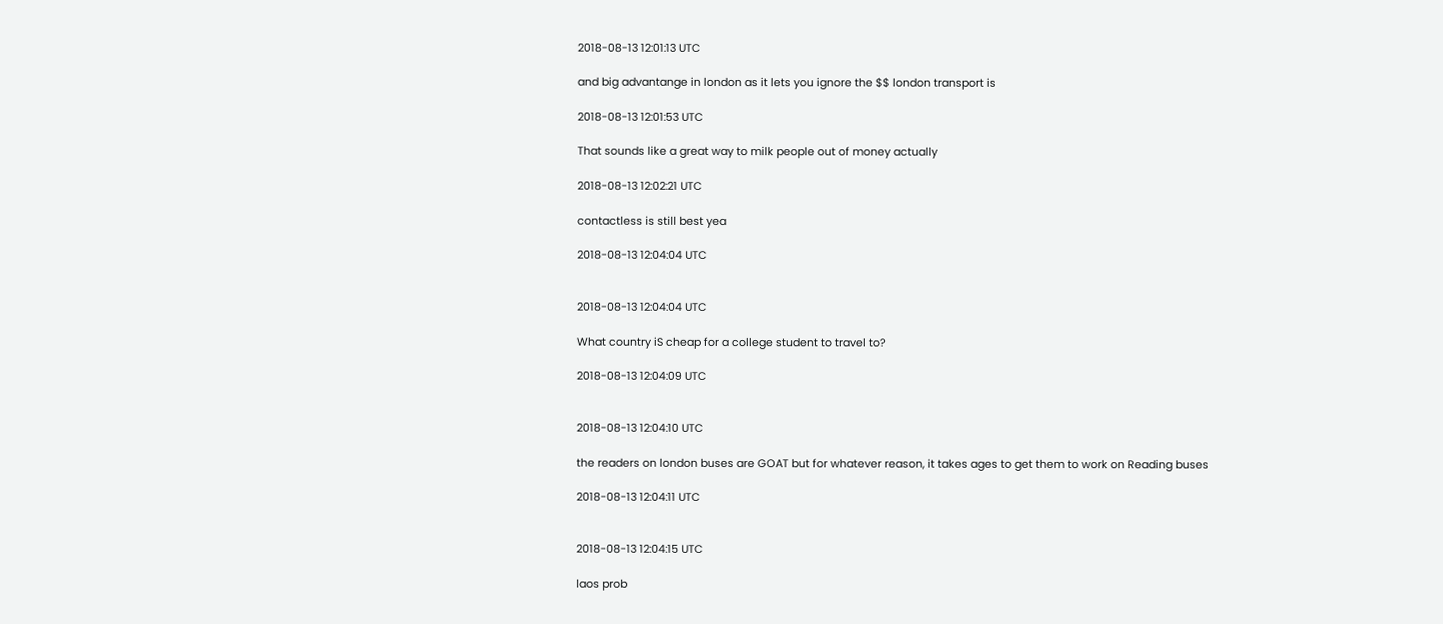2018-08-13 12:01:13 UTC

and big advantange in london as it lets you ignore the $$ london transport is

2018-08-13 12:01:53 UTC

That sounds like a great way to milk people out of money actually

2018-08-13 12:02:21 UTC

contactless is still best yea

2018-08-13 12:04:04 UTC


2018-08-13 12:04:04 UTC

What country iS cheap for a college student to travel to?

2018-08-13 12:04:09 UTC


2018-08-13 12:04:10 UTC

the readers on london buses are GOAT but for whatever reason, it takes ages to get them to work on Reading buses

2018-08-13 12:04:11 UTC


2018-08-13 12:04:15 UTC

laos prob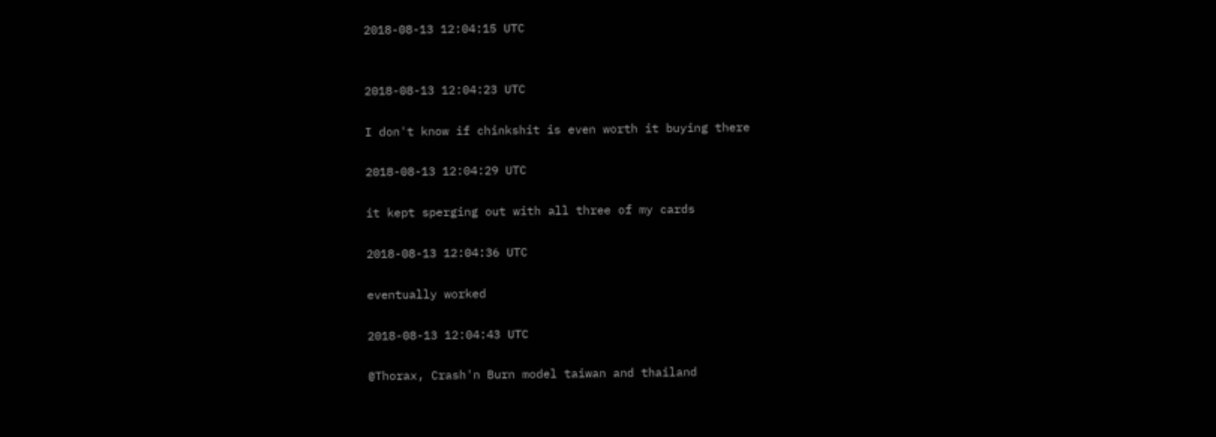2018-08-13 12:04:15 UTC


2018-08-13 12:04:23 UTC

I don't know if chinkshit is even worth it buying there

2018-08-13 12:04:29 UTC

it kept sperging out with all three of my cards

2018-08-13 12:04:36 UTC

eventually worked

2018-08-13 12:04:43 UTC

@Thorax, Crash'n Burn model taiwan and thailand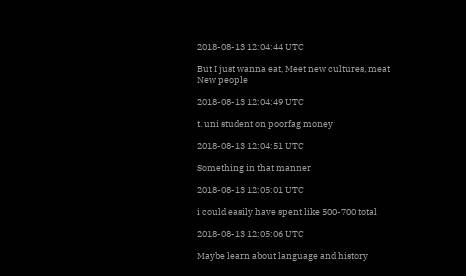2018-08-13 12:04:44 UTC

But I just wanna eat, Meet new cultures, meat New people

2018-08-13 12:04:49 UTC

t. uni student on poorfag money

2018-08-13 12:04:51 UTC

Something in that manner

2018-08-13 12:05:01 UTC

i could easily have spent like 500-700 total

2018-08-13 12:05:06 UTC

Maybe learn about language and history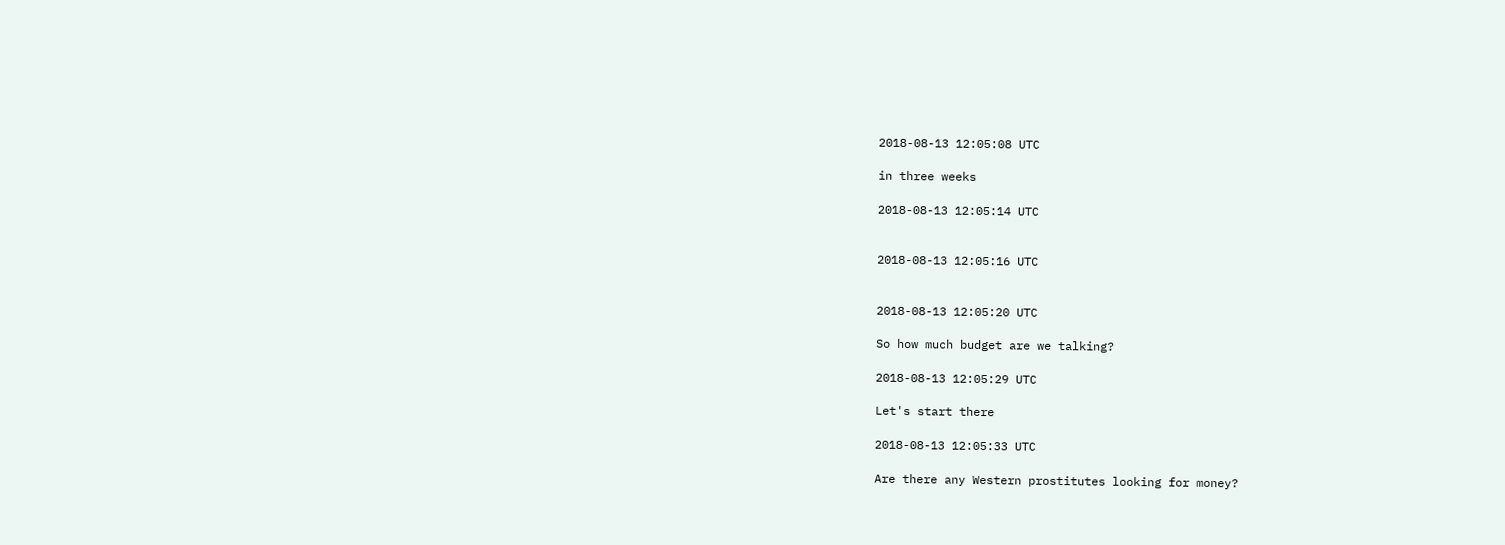2018-08-13 12:05:08 UTC

in three weeks

2018-08-13 12:05:14 UTC


2018-08-13 12:05:16 UTC


2018-08-13 12:05:20 UTC

So how much budget are we talking?

2018-08-13 12:05:29 UTC

Let's start there

2018-08-13 12:05:33 UTC

Are there any Western prostitutes looking for money?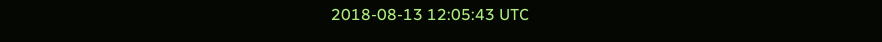2018-08-13 12:05:43 UTC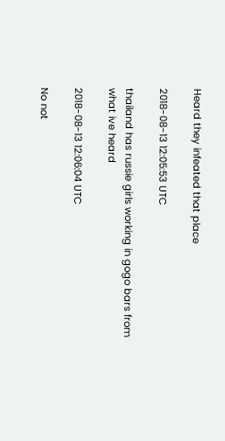Heard they infeated that place

2018-08-13 12:05:53 UTC

thailand has russie girls working in gogo bars from what ive heard

2018-08-13 12:06:04 UTC

No not